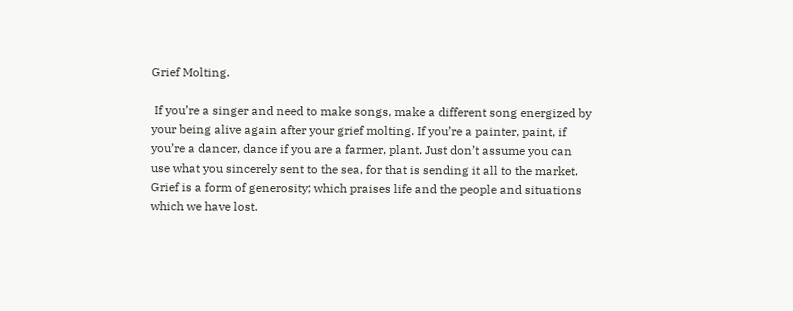Grief Molting.

 If you’re a singer and need to make songs, make a different song energized by your being alive again after your grief molting. If you’re a painter, paint, if you’re a dancer, dance if you are a farmer, plant. Just don’t assume you can use what you sincerely sent to the sea, for that is sending it all to the market.
Grief is a form of generosity; which praises life and the people and situations which we have lost.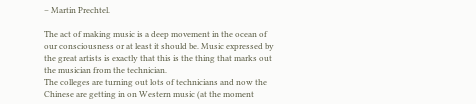– Martin Prechtel.

The act of making music is a deep movement in the ocean of our consciousness or at least it should be. Music expressed by the great artists is exactly that this is the thing that marks out the musician from the technician.
The colleges are turning out lots of technicians and now the Chinese are getting in on Western music (at the moment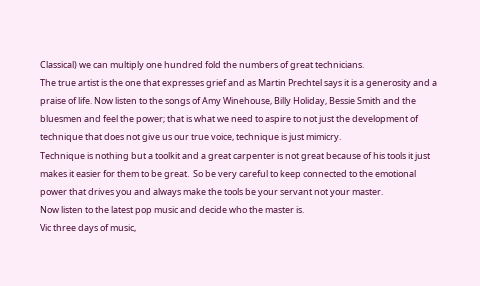Classical) we can multiply one hundred fold the numbers of great technicians.
The true artist is the one that expresses grief and as Martin Prechtel says it is a generosity and a praise of life. Now listen to the songs of Amy Winehouse, Billy Holiday, Bessie Smith and the bluesmen and feel the power; that is what we need to aspire to not just the development of technique that does not give us our true voice, technique is just mimicry.
Technique is nothing but a toolkit and a great carpenter is not great because of his tools it just makes it easier for them to be great.  So be very careful to keep connected to the emotional power that drives you and always make the tools be your servant not your master.
Now listen to the latest pop music and decide who the master is.
Vic three days of music,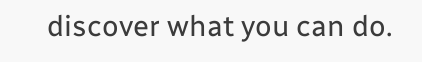discover what you can do.